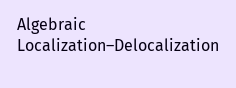Algebraic Localization–Delocalization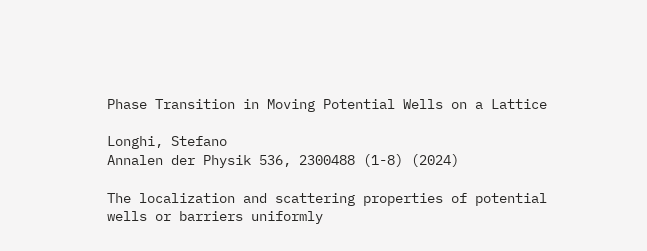Phase Transition in Moving Potential Wells on a Lattice

Longhi, Stefano
Annalen der Physik 536, 2300488 (1-8) (2024)

The localization and scattering properties of potential wells or barriers uniformly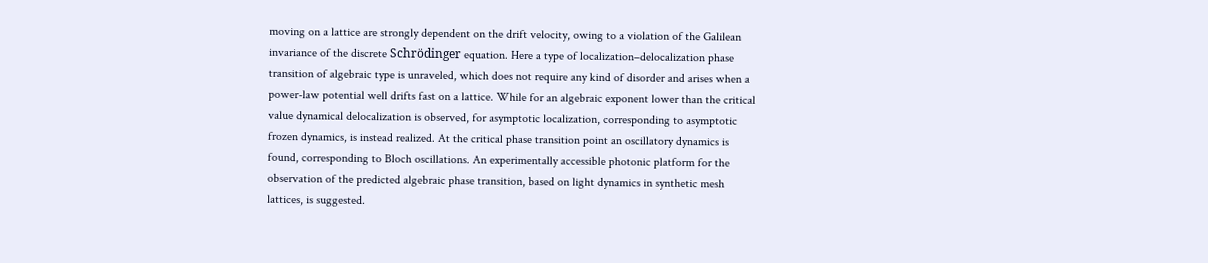moving on a lattice are strongly dependent on the drift velocity, owing to a violation of the Galilean invariance of the discrete Schrödinger equation. Here a type of localization–delocalization phase transition of algebraic type is unraveled, which does not require any kind of disorder and arises when a power-law potential well drifts fast on a lattice. While for an algebraic exponent lower than the critical value dynamical delocalization is observed, for asymptotic localization, corresponding to asymptotic frozen dynamics, is instead realized. At the critical phase transition point an oscillatory dynamics is found, corresponding to Bloch oscillations. An experimentally accessible photonic platform for the observation of the predicted algebraic phase transition, based on light dynamics in synthetic mesh lattices, is suggested.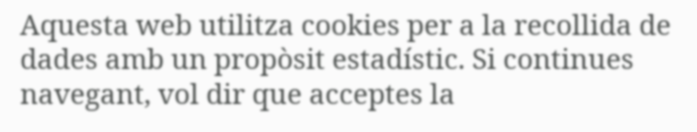Aquesta web utilitza cookies per a la recollida de dades amb un propòsit estadístic. Si continues navegant, vol dir que acceptes la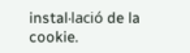instal·lació de la cookie.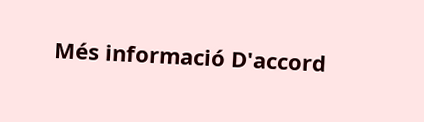Més informació D'accord